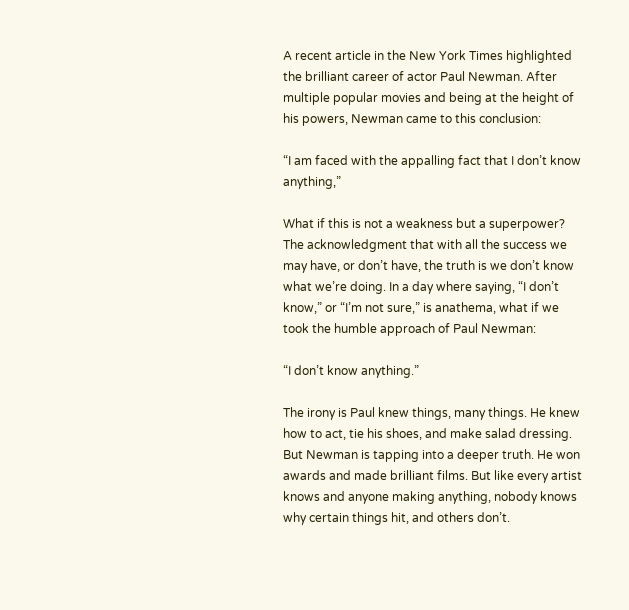A recent article in the New York Times highlighted the brilliant career of actor Paul Newman. After multiple popular movies and being at the height of his powers, Newman came to this conclusion:

“I am faced with the appalling fact that I don’t know anything,”

What if this is not a weakness but a superpower? The acknowledgment that with all the success we may have, or don’t have, the truth is we don’t know what we’re doing. In a day where saying, “I don’t know,” or “I’m not sure,” is anathema, what if we took the humble approach of Paul Newman:

“I don’t know anything.”

The irony is Paul knew things, many things. He knew how to act, tie his shoes, and make salad dressing. But Newman is tapping into a deeper truth. He won awards and made brilliant films. But like every artist knows and anyone making anything, nobody knows why certain things hit, and others don’t.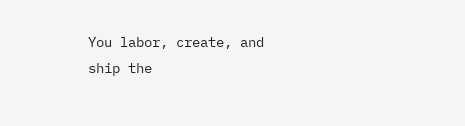You labor, create, and ship the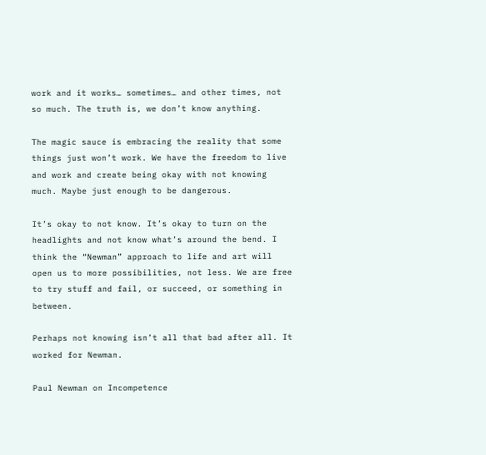work and it works… sometimes… and other times, not so much. The truth is, we don’t know anything.

The magic sauce is embracing the reality that some things just won’t work. We have the freedom to live and work and create being okay with not knowing much. Maybe just enough to be dangerous.

It’s okay to not know. It’s okay to turn on the headlights and not know what’s around the bend. I think the “Newman” approach to life and art will open us to more possibilities, not less. We are free to try stuff and fail, or succeed, or something in between.

Perhaps not knowing isn’t all that bad after all. It worked for Newman.

Paul Newman on Incompetence